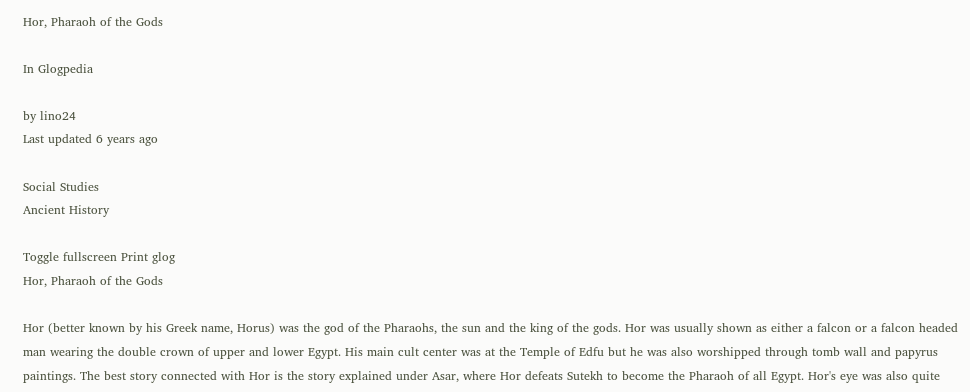Hor, Pharaoh of the Gods

In Glogpedia

by lino24
Last updated 6 years ago

Social Studies
Ancient History

Toggle fullscreen Print glog
Hor, Pharaoh of the Gods

Hor (better known by his Greek name, Horus) was the god of the Pharaohs, the sun and the king of the gods. Hor was usually shown as either a falcon or a falcon headed man wearing the double crown of upper and lower Egypt. His main cult center was at the Temple of Edfu but he was also worshipped through tomb wall and papyrus paintings. The best story connected with Hor is the story explained under Asar, where Hor defeats Sutekh to become the Pharaoh of all Egypt. Hor's eye was also quite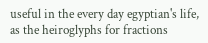useful in the every day egyptian's life, as the heiroglyphs for fractions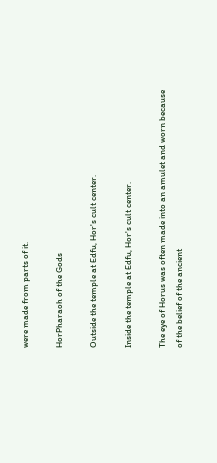were made from parts of it.

HorPharaoh of the Gods

Outside the temple at Edfu, Hor's cult center.

Inside the temple at Edfu, Hor's cult center.

The eye of Horus was often made into an amulet and worn because of the belief of the ancient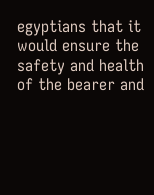egyptians that it would ensure the safety and health of the bearer and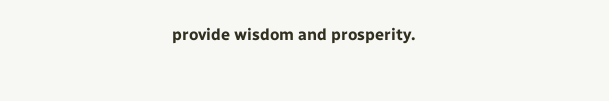provide wisdom and prosperity.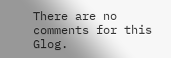There are no comments for this Glog.